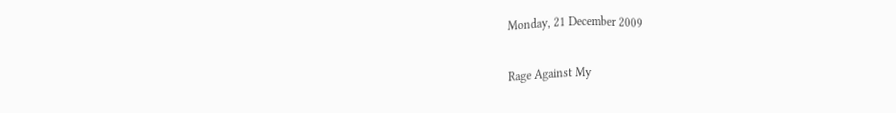Monday, 21 December 2009

Rage Against My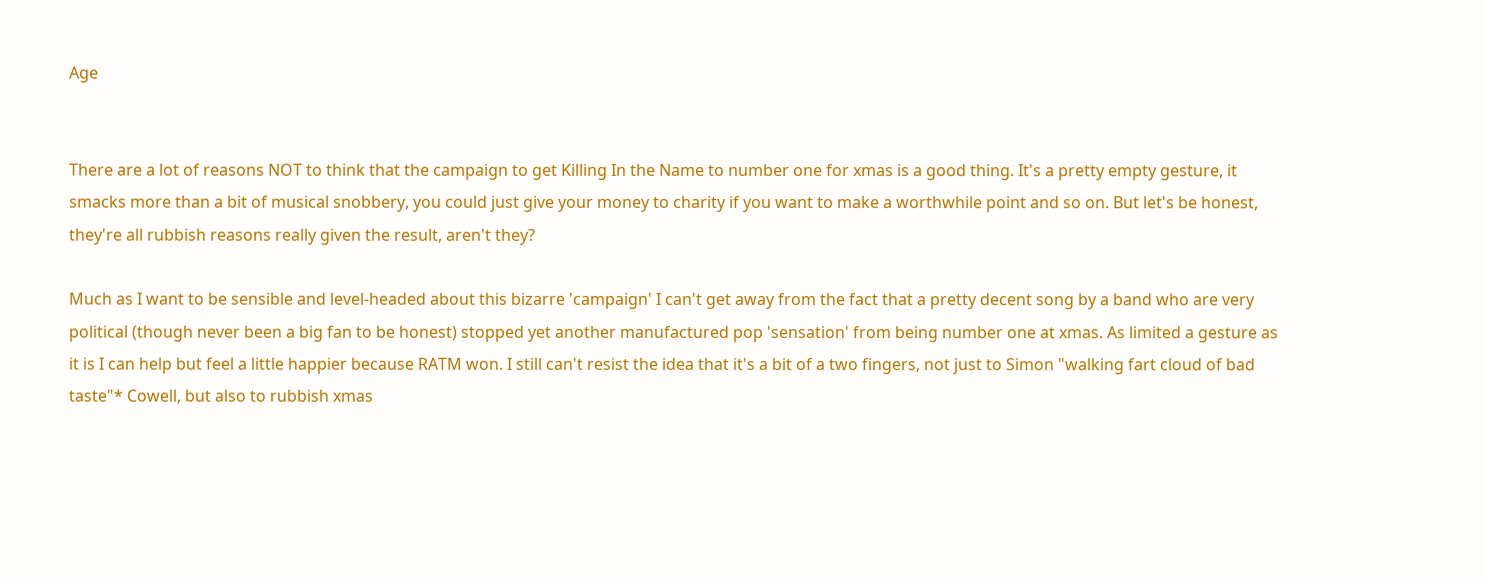Age


There are a lot of reasons NOT to think that the campaign to get Killing In the Name to number one for xmas is a good thing. It's a pretty empty gesture, it smacks more than a bit of musical snobbery, you could just give your money to charity if you want to make a worthwhile point and so on. But let's be honest, they're all rubbish reasons really given the result, aren't they?

Much as I want to be sensible and level-headed about this bizarre 'campaign' I can't get away from the fact that a pretty decent song by a band who are very political (though never been a big fan to be honest) stopped yet another manufactured pop 'sensation' from being number one at xmas. As limited a gesture as it is I can help but feel a little happier because RATM won. I still can't resist the idea that it's a bit of a two fingers, not just to Simon "walking fart cloud of bad taste"* Cowell, but also to rubbish xmas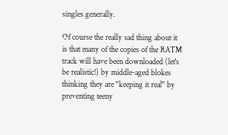singles generally.

Of course the really sad thing about it is that many of the copies of the RATM track will have been downloaded (let's be realistic!) by middle-aged blokes thinking they are "keeping it real" by preventing teeny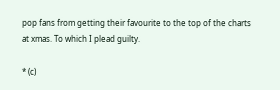pop fans from getting their favourite to the top of the charts at xmas. To which I plead guilty.

* (c)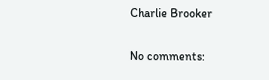Charlie Brooker

No comments: